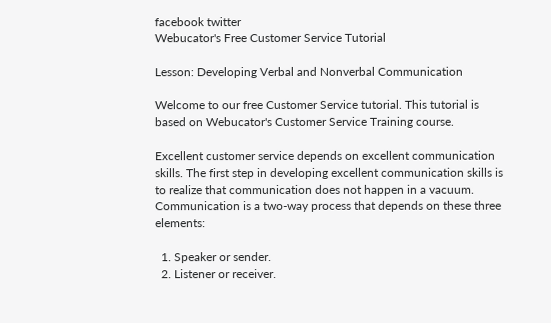facebook twitter
Webucator's Free Customer Service Tutorial

Lesson: Developing Verbal and Nonverbal Communication

Welcome to our free Customer Service tutorial. This tutorial is based on Webucator's Customer Service Training course.

Excellent customer service depends on excellent communication skills. The first step in developing excellent communication skills is to realize that communication does not happen in a vacuum. Communication is a two-way process that depends on these three elements:

  1. Speaker or sender.
  2. Listener or receiver.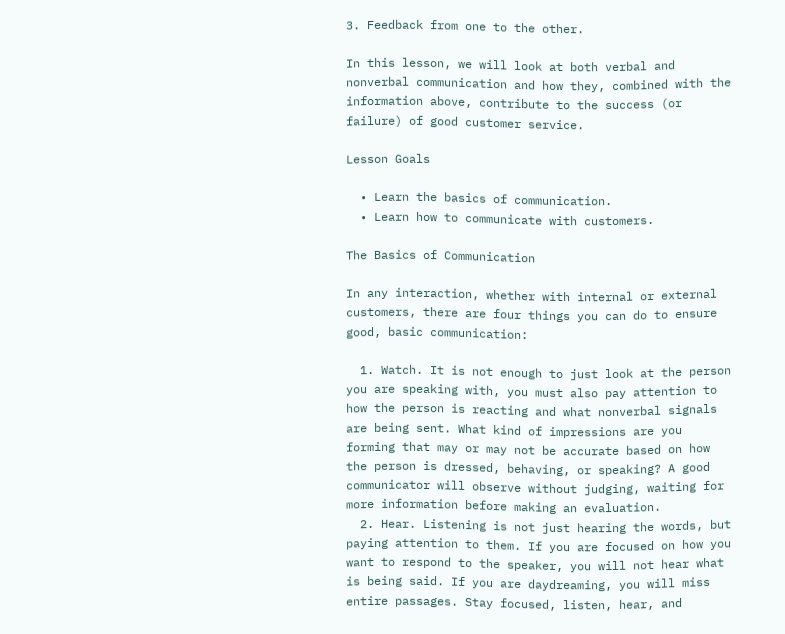3. Feedback from one to the other.

In this lesson, we will look at both verbal and nonverbal communication and how they, combined with the information above, contribute to the success (or failure) of good customer service.

Lesson Goals

  • Learn the basics of communication.
  • Learn how to communicate with customers.

The Basics of Communication

In any interaction, whether with internal or external customers, there are four things you can do to ensure good, basic communication:

  1. Watch. It is not enough to just look at the person you are speaking with, you must also pay attention to how the person is reacting and what nonverbal signals are being sent. What kind of impressions are you forming that may or may not be accurate based on how the person is dressed, behaving, or speaking? A good communicator will observe without judging, waiting for more information before making an evaluation.
  2. Hear. Listening is not just hearing the words, but paying attention to them. If you are focused on how you want to respond to the speaker, you will not hear what is being said. If you are daydreaming, you will miss entire passages. Stay focused, listen, hear, and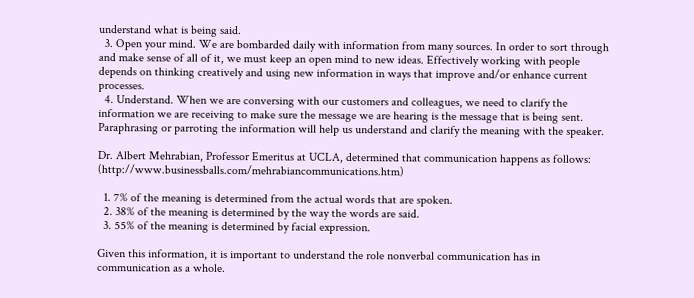understand what is being said.
  3. Open your mind. We are bombarded daily with information from many sources. In order to sort through and make sense of all of it, we must keep an open mind to new ideas. Effectively working with people depends on thinking creatively and using new information in ways that improve and/or enhance current processes.
  4. Understand. When we are conversing with our customers and colleagues, we need to clarify the information we are receiving to make sure the message we are hearing is the message that is being sent. Paraphrasing or parroting the information will help us understand and clarify the meaning with the speaker.

Dr. Albert Mehrabian, Professor Emeritus at UCLA, determined that communication happens as follows: (http://www.businessballs.com/mehrabiancommunications.htm)

  1. 7% of the meaning is determined from the actual words that are spoken.
  2. 38% of the meaning is determined by the way the words are said.
  3. 55% of the meaning is determined by facial expression.

Given this information, it is important to understand the role nonverbal communication has in communication as a whole.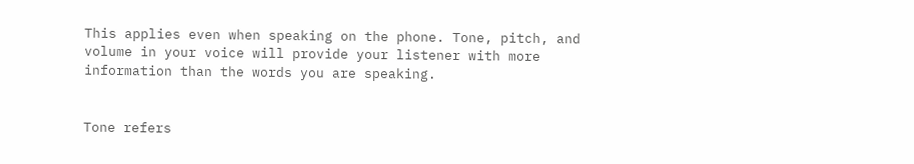This applies even when speaking on the phone. Tone, pitch, and volume in your voice will provide your listener with more information than the words you are speaking.


Tone refers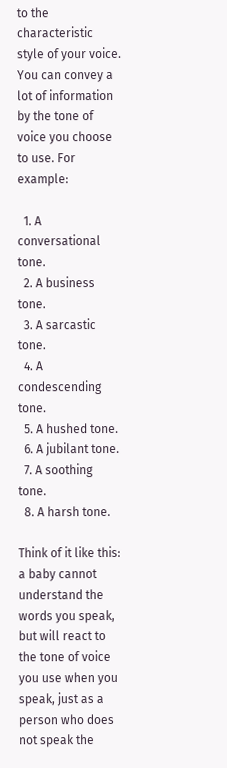to the characteristic style of your voice. You can convey a lot of information by the tone of voice you choose to use. For example:

  1. A conversational tone.
  2. A business tone.
  3. A sarcastic tone.
  4. A condescending tone.
  5. A hushed tone.
  6. A jubilant tone.
  7. A soothing tone.
  8. A harsh tone.

Think of it like this: a baby cannot understand the words you speak, but will react to the tone of voice you use when you speak, just as a person who does not speak the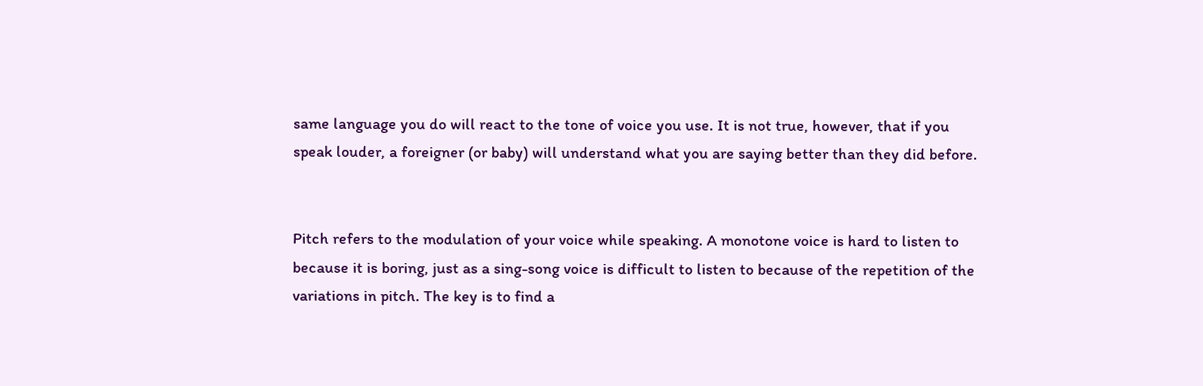same language you do will react to the tone of voice you use. It is not true, however, that if you speak louder, a foreigner (or baby) will understand what you are saying better than they did before.


Pitch refers to the modulation of your voice while speaking. A monotone voice is hard to listen to because it is boring, just as a sing-song voice is difficult to listen to because of the repetition of the variations in pitch. The key is to find a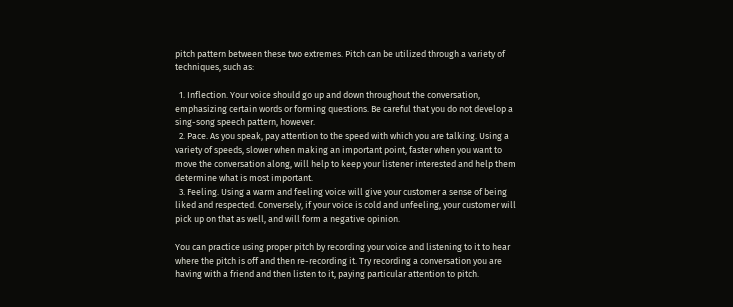pitch pattern between these two extremes. Pitch can be utilized through a variety of techniques, such as:

  1. Inflection. Your voice should go up and down throughout the conversation, emphasizing certain words or forming questions. Be careful that you do not develop a sing-song speech pattern, however.
  2. Pace. As you speak, pay attention to the speed with which you are talking. Using a variety of speeds, slower when making an important point, faster when you want to move the conversation along, will help to keep your listener interested and help them determine what is most important.
  3. Feeling. Using a warm and feeling voice will give your customer a sense of being liked and respected. Conversely, if your voice is cold and unfeeling, your customer will pick up on that as well, and will form a negative opinion.

You can practice using proper pitch by recording your voice and listening to it to hear where the pitch is off and then re-recording it. Try recording a conversation you are having with a friend and then listen to it, paying particular attention to pitch.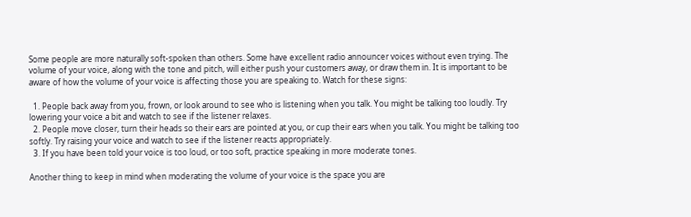Some people are more naturally soft-spoken than others. Some have excellent radio announcer voices without even trying. The volume of your voice, along with the tone and pitch, will either push your customers away, or draw them in. It is important to be aware of how the volume of your voice is affecting those you are speaking to. Watch for these signs:

  1. People back away from you, frown, or look around to see who is listening when you talk. You might be talking too loudly. Try lowering your voice a bit and watch to see if the listener relaxes.
  2. People move closer, turn their heads so their ears are pointed at you, or cup their ears when you talk. You might be talking too softly. Try raising your voice and watch to see if the listener reacts appropriately.
  3. If you have been told your voice is too loud, or too soft, practice speaking in more moderate tones.

Another thing to keep in mind when moderating the volume of your voice is the space you are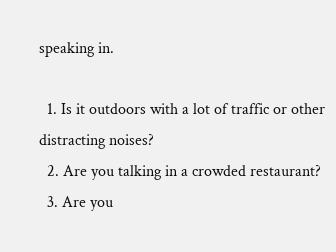speaking in.

  1. Is it outdoors with a lot of traffic or other distracting noises?
  2. Are you talking in a crowded restaurant?
  3. Are you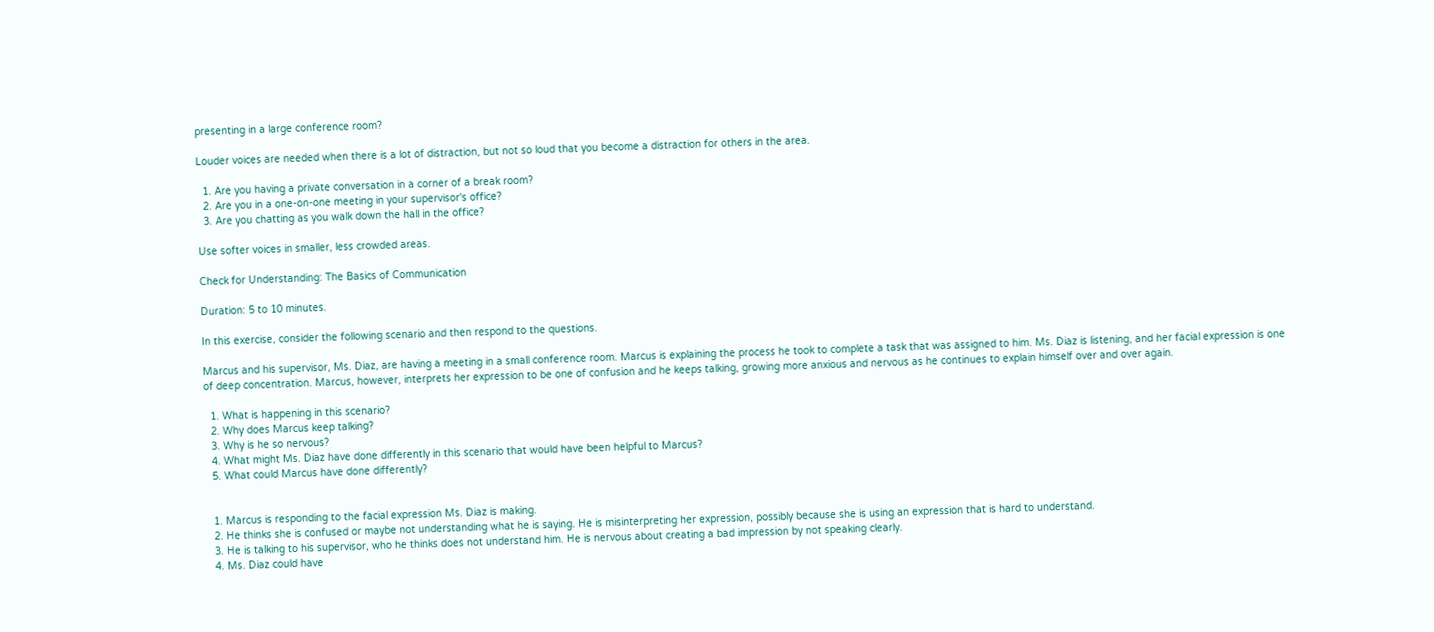presenting in a large conference room?

Louder voices are needed when there is a lot of distraction, but not so loud that you become a distraction for others in the area.

  1. Are you having a private conversation in a corner of a break room?
  2. Are you in a one-on-one meeting in your supervisor's office?
  3. Are you chatting as you walk down the hall in the office?

Use softer voices in smaller, less crowded areas.

Check for Understanding: The Basics of Communication

Duration: 5 to 10 minutes.

In this exercise, consider the following scenario and then respond to the questions.

Marcus and his supervisor, Ms. Diaz, are having a meeting in a small conference room. Marcus is explaining the process he took to complete a task that was assigned to him. Ms. Diaz is listening, and her facial expression is one of deep concentration. Marcus, however, interprets her expression to be one of confusion and he keeps talking, growing more anxious and nervous as he continues to explain himself over and over again.

  1. What is happening in this scenario?
  2. Why does Marcus keep talking?
  3. Why is he so nervous?
  4. What might Ms. Diaz have done differently in this scenario that would have been helpful to Marcus?
  5. What could Marcus have done differently?


  1. Marcus is responding to the facial expression Ms. Diaz is making.
  2. He thinks she is confused or maybe not understanding what he is saying. He is misinterpreting her expression, possibly because she is using an expression that is hard to understand.
  3. He is talking to his supervisor, who he thinks does not understand him. He is nervous about creating a bad impression by not speaking clearly.
  4. Ms. Diaz could have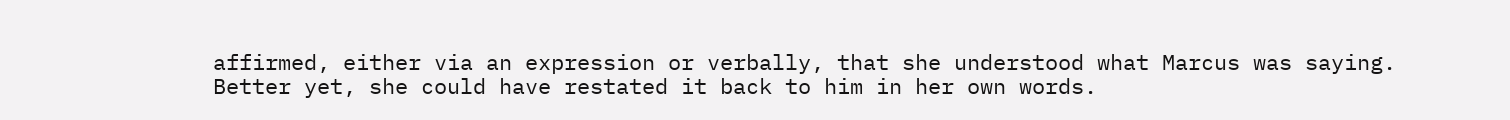affirmed, either via an expression or verbally, that she understood what Marcus was saying. Better yet, she could have restated it back to him in her own words.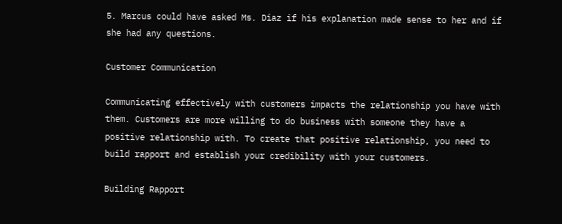5. Marcus could have asked Ms. Diaz if his explanation made sense to her and if she had any questions.

Customer Communication

Communicating effectively with customers impacts the relationship you have with them. Customers are more willing to do business with someone they have a positive relationship with. To create that positive relationship, you need to build rapport and establish your credibility with your customers.

Building Rapport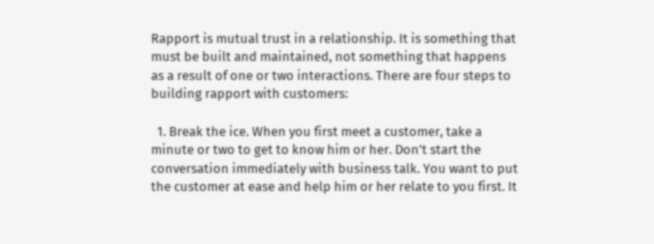Rapport is mutual trust in a relationship. It is something that must be built and maintained, not something that happens as a result of one or two interactions. There are four steps to building rapport with customers:

  1. Break the ice. When you first meet a customer, take a minute or two to get to know him or her. Don't start the conversation immediately with business talk. You want to put the customer at ease and help him or her relate to you first. It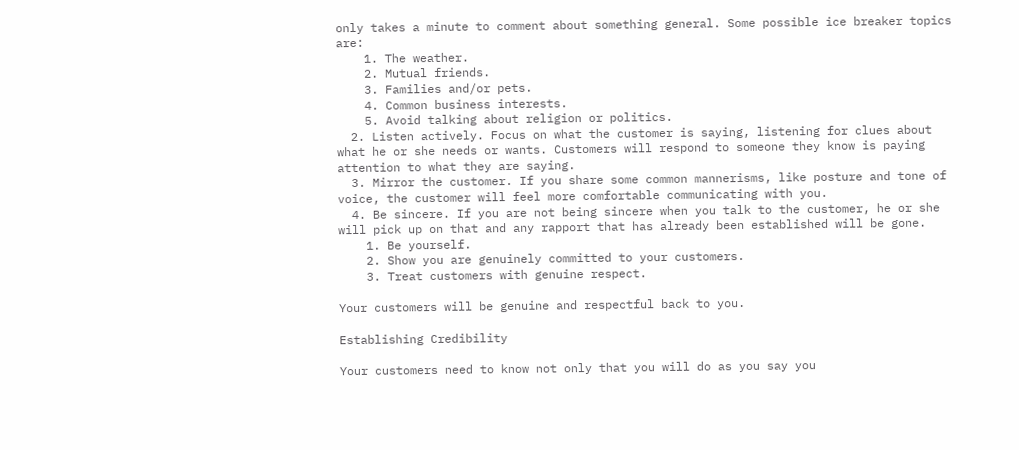only takes a minute to comment about something general. Some possible ice breaker topics are:
    1. The weather.
    2. Mutual friends.
    3. Families and/or pets.
    4. Common business interests.
    5. Avoid talking about religion or politics.
  2. Listen actively. Focus on what the customer is saying, listening for clues about what he or she needs or wants. Customers will respond to someone they know is paying attention to what they are saying.
  3. Mirror the customer. If you share some common mannerisms, like posture and tone of voice, the customer will feel more comfortable communicating with you.
  4. Be sincere. If you are not being sincere when you talk to the customer, he or she will pick up on that and any rapport that has already been established will be gone.
    1. Be yourself.
    2. Show you are genuinely committed to your customers.
    3. Treat customers with genuine respect.

Your customers will be genuine and respectful back to you.

Establishing Credibility

Your customers need to know not only that you will do as you say you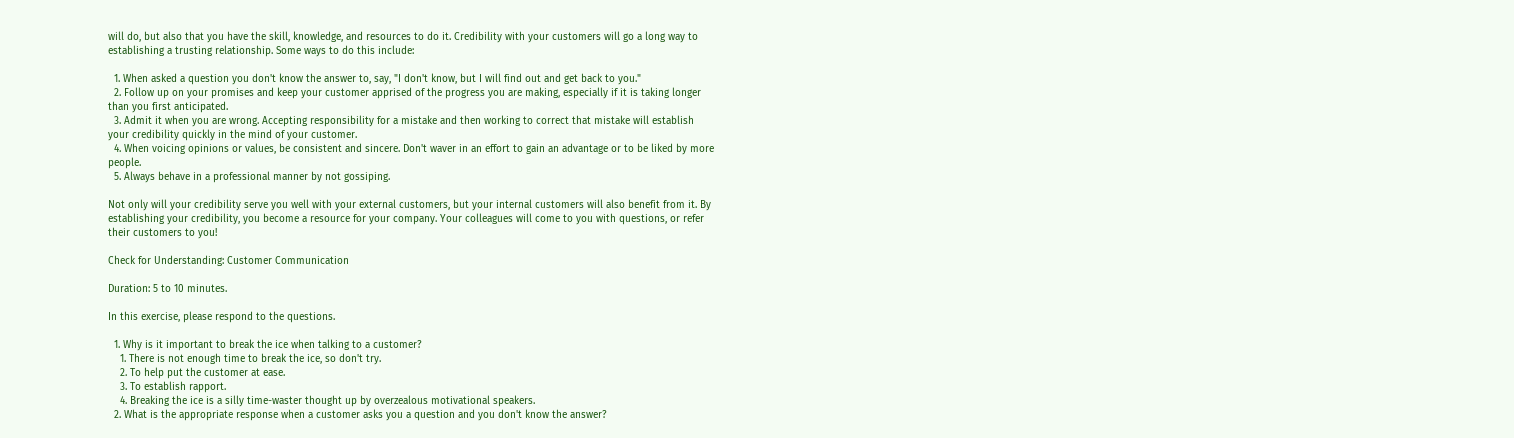will do, but also that you have the skill, knowledge, and resources to do it. Credibility with your customers will go a long way to establishing a trusting relationship. Some ways to do this include:

  1. When asked a question you don't know the answer to, say, "I don't know, but I will find out and get back to you."
  2. Follow up on your promises and keep your customer apprised of the progress you are making, especially if it is taking longer than you first anticipated.
  3. Admit it when you are wrong. Accepting responsibility for a mistake and then working to correct that mistake will establish your credibility quickly in the mind of your customer.
  4. When voicing opinions or values, be consistent and sincere. Don't waver in an effort to gain an advantage or to be liked by more people.
  5. Always behave in a professional manner by not gossiping.

Not only will your credibility serve you well with your external customers, but your internal customers will also benefit from it. By establishing your credibility, you become a resource for your company. Your colleagues will come to you with questions, or refer their customers to you!

Check for Understanding: Customer Communication

Duration: 5 to 10 minutes.

In this exercise, please respond to the questions.

  1. Why is it important to break the ice when talking to a customer?
    1. There is not enough time to break the ice, so don't try.
    2. To help put the customer at ease.
    3. To establish rapport.
    4. Breaking the ice is a silly time-waster thought up by overzealous motivational speakers.
  2. What is the appropriate response when a customer asks you a question and you don't know the answer?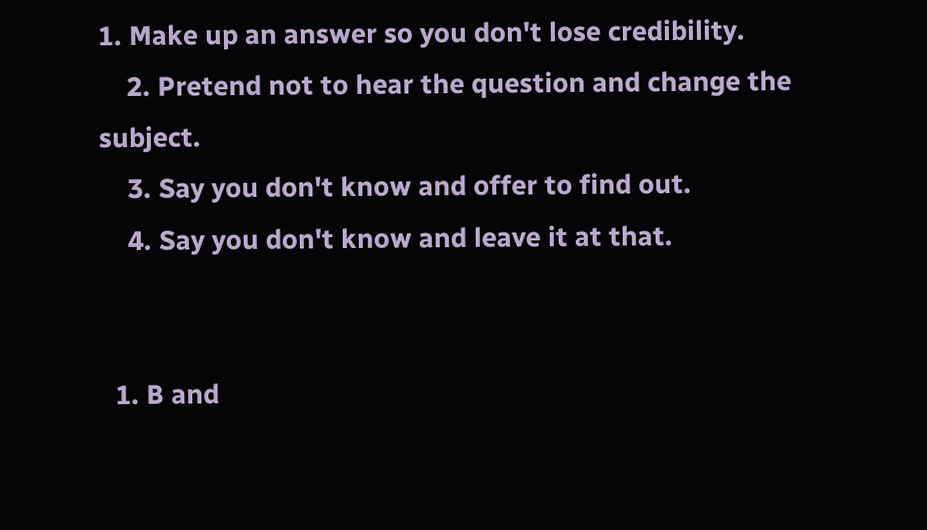1. Make up an answer so you don't lose credibility.
    2. Pretend not to hear the question and change the subject.
    3. Say you don't know and offer to find out.
    4. Say you don't know and leave it at that.


  1. B and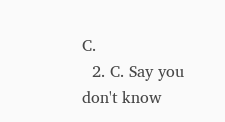C.
  2. C. Say you don't know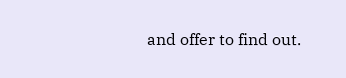and offer to find out.